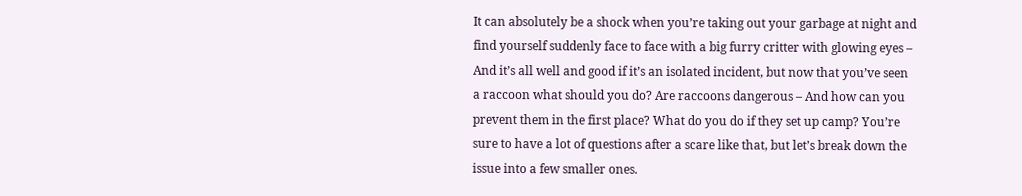It can absolutely be a shock when you’re taking out your garbage at night and find yourself suddenly face to face with a big furry critter with glowing eyes – And it’s all well and good if it’s an isolated incident, but now that you’ve seen a raccoon what should you do? Are raccoons dangerous – And how can you prevent them in the first place? What do you do if they set up camp? You’re sure to have a lot of questions after a scare like that, but let’s break down the issue into a few smaller ones.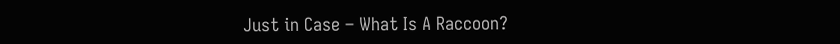Just in Case – What Is A Raccoon?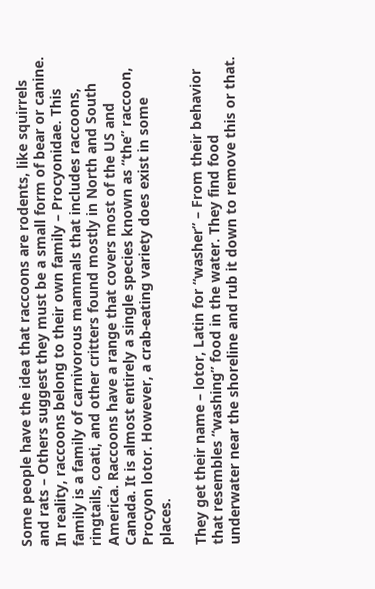Some people have the idea that raccoons are rodents, like squirrels and rats – Others suggest they must be a small form of bear or canine. In reality, raccoons belong to their own family – Procyonidae. This family is a family of carnivorous mammals that includes raccoons, ringtails, coati, and other critters found mostly in North and South America. Raccoons have a range that covers most of the US and Canada. It is almost entirely a single species known as “the” raccoon, Procyon lotor. However, a crab-eating variety does exist in some places.

They get their name – lotor, Latin for “washer” – From their behavior that resembles “washing” food in the water. They find food underwater near the shoreline and rub it down to remove this or that.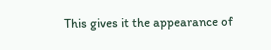This gives it the appearance of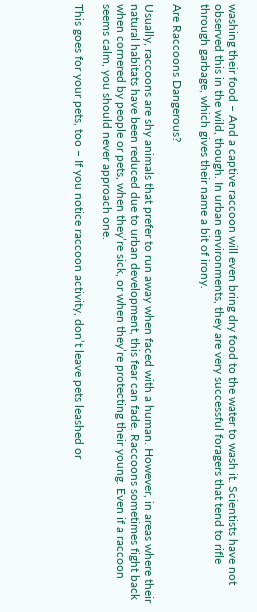washing their food – And a captive raccoon will even bring dry food to the water to wash it. Scientists have not observed this in the wild, though. In urban environments, they are very successful foragers that tend to rifle through garbage, which gives their name a bit of irony.

Are Raccoons Dangerous?

Usually, raccoons are shy animals that prefer to run away when faced with a human. However, in areas where their natural habitats have been reduced due to urban development, this fear can fade. Raccoons sometimes fight back when cornered by people or pets, when they’re sick, or when they’re protecting their young. Even if a raccoon seems calm, you should never approach one.

This goes for your pets, too – If you notice raccoon activity, don’t leave pets leashed or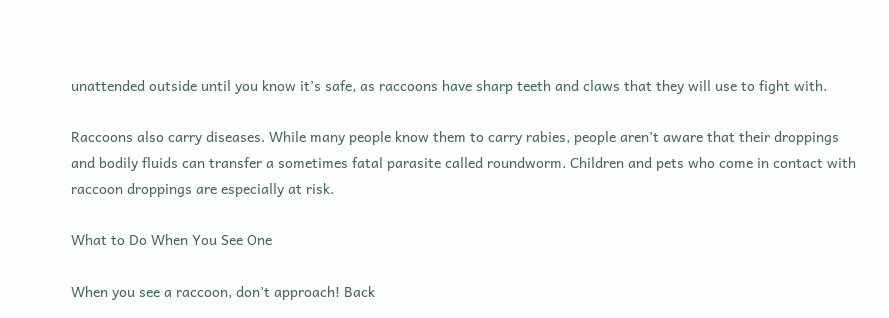unattended outside until you know it’s safe, as raccoons have sharp teeth and claws that they will use to fight with.

Raccoons also carry diseases. While many people know them to carry rabies, people aren’t aware that their droppings and bodily fluids can transfer a sometimes fatal parasite called roundworm. Children and pets who come in contact with raccoon droppings are especially at risk.

What to Do When You See One

When you see a raccoon, don’t approach! Back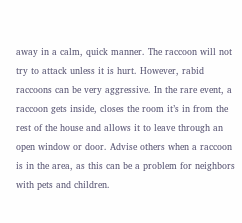away in a calm, quick manner. The raccoon will not try to attack unless it is hurt. However, rabid raccoons can be very aggressive. In the rare event, a raccoon gets inside, closes the room it’s in from the rest of the house and allows it to leave through an open window or door. Advise others when a raccoon is in the area, as this can be a problem for neighbors with pets and children.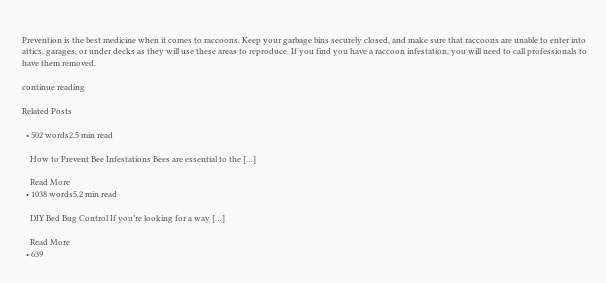Prevention is the best medicine when it comes to raccoons. Keep your garbage bins securely closed, and make sure that raccoons are unable to enter into attics, garages, or under decks as they will use these areas to reproduce. If you find you have a raccoon infestation, you will need to call professionals to have them removed.

continue reading

Related Posts

  • 502 words2.5 min read

    How to Prevent Bee Infestations Bees are essential to the […]

    Read More
  • 1038 words5.2 min read

    DIY Bed Bug Control If you’re looking for a way […]

    Read More
  • 639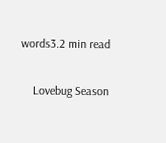words3.2 min read

    Lovebug Season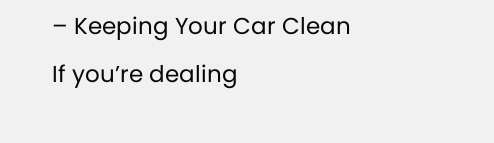– Keeping Your Car Clean If you’re dealing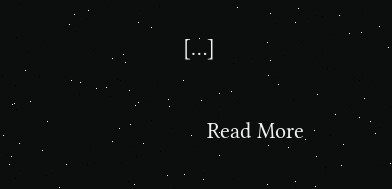[…]

    Read More